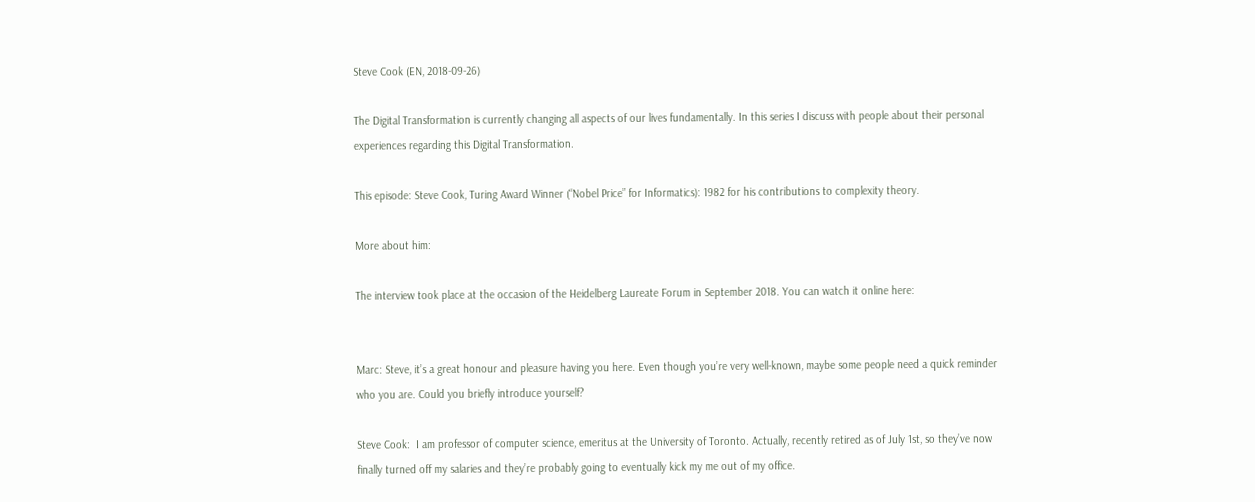Steve Cook (EN, 2018-09-26)

The Digital Transformation is currently changing all aspects of our lives fundamentally. In this series I discuss with people about their personal experiences regarding this Digital Transformation.

This episode: Steve Cook, Turing Award Winner (“Nobel Price” for Informatics): 1982 for his contributions to complexity theory.

More about him:

The interview took place at the occasion of the Heidelberg Laureate Forum in September 2018. You can watch it online here:


Marc: Steve, it’s a great honour and pleasure having you here. Even though you’re very well-known, maybe some people need a quick reminder who you are. Could you briefly introduce yourself?

Steve Cook:  I am professor of computer science, emeritus at the University of Toronto. Actually, recently retired as of July 1st, so they’ve now finally turned off my salaries and they’re probably going to eventually kick my me out of my office.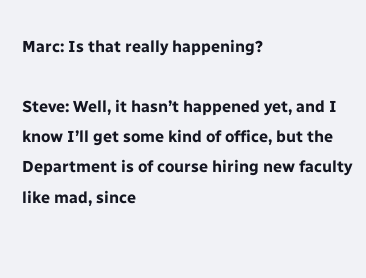Marc: Is that really happening?

Steve: Well, it hasn’t happened yet, and I know I’ll get some kind of office, but the Department is of course hiring new faculty like mad, since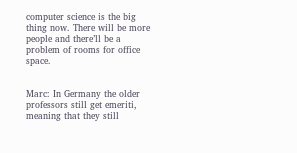computer science is the big thing now. There will be more people and there’ll be a problem of rooms for office space.


Marc: In Germany the older professors still get emeriti, meaning that they still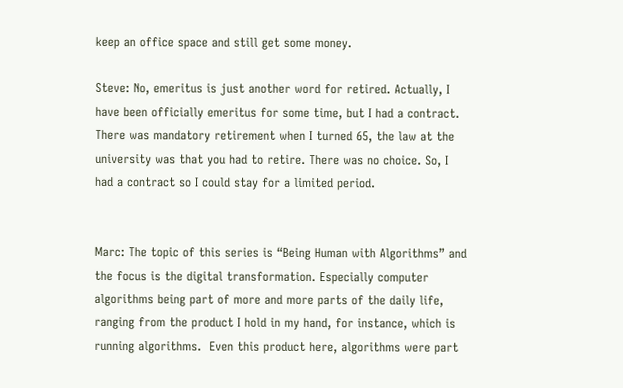keep an office space and still get some money.

Steve: No, emeritus is just another word for retired. Actually, I have been officially emeritus for some time, but I had a contract. There was mandatory retirement when I turned 65, the law at the university was that you had to retire. There was no choice. So, I had a contract so I could stay for a limited period.


Marc: The topic of this series is “Being Human with Algorithms” and the focus is the digital transformation. Especially computer algorithms being part of more and more parts of the daily life, ranging from the product I hold in my hand, for instance, which is running algorithms.  Even this product here, algorithms were part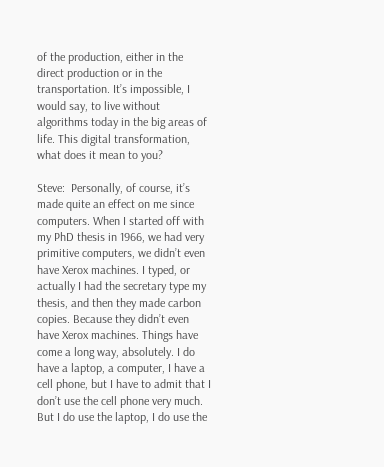of the production, either in the direct production or in the transportation. It’s impossible, I would say, to live without algorithms today in the big areas of life. This digital transformation, what does it mean to you?

Steve:  Personally, of course, it’s made quite an effect on me since computers. When I started off with my PhD thesis in 1966, we had very primitive computers, we didn’t even have Xerox machines. I typed, or actually I had the secretary type my thesis, and then they made carbon copies. Because they didn’t even have Xerox machines. Things have come a long way, absolutely. I do have a laptop, a computer, I have a cell phone, but I have to admit that I don’t use the cell phone very much. But I do use the laptop, I do use the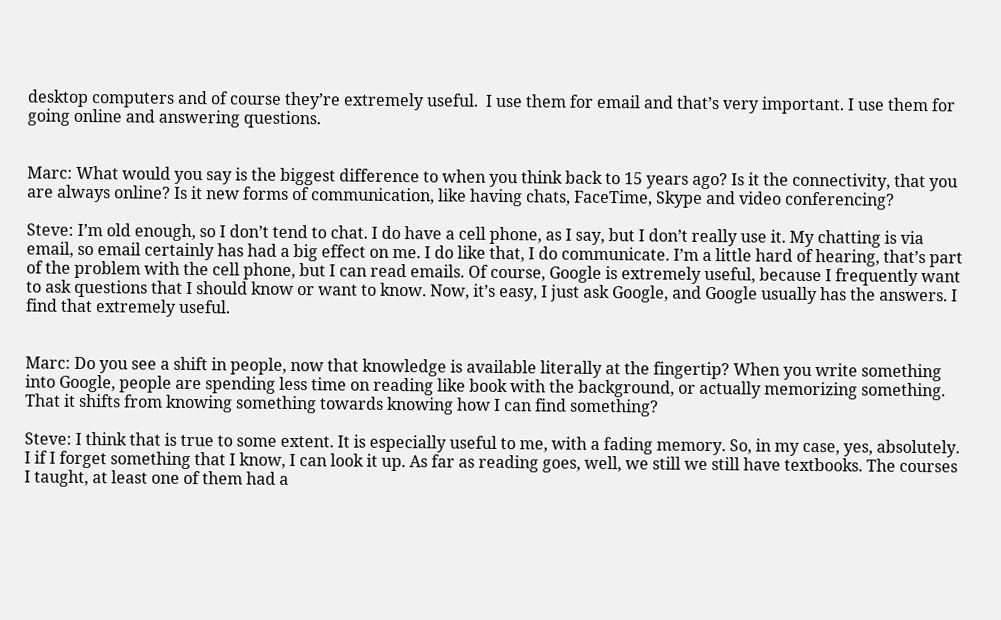desktop computers and of course they’re extremely useful.  I use them for email and that’s very important. I use them for going online and answering questions.


Marc: What would you say is the biggest difference to when you think back to 15 years ago? Is it the connectivity, that you are always online? Is it new forms of communication, like having chats, FaceTime, Skype and video conferencing?

Steve: I’m old enough, so I don’t tend to chat. I do have a cell phone, as I say, but I don’t really use it. My chatting is via email, so email certainly has had a big effect on me. I do like that, I do communicate. I’m a little hard of hearing, that’s part of the problem with the cell phone, but I can read emails. Of course, Google is extremely useful, because I frequently want to ask questions that I should know or want to know. Now, it’s easy, I just ask Google, and Google usually has the answers. I find that extremely useful.


Marc: Do you see a shift in people, now that knowledge is available literally at the fingertip? When you write something into Google, people are spending less time on reading like book with the background, or actually memorizing something. That it shifts from knowing something towards knowing how I can find something?

Steve: I think that is true to some extent. It is especially useful to me, with a fading memory. So, in my case, yes, absolutely. I if I forget something that I know, I can look it up. As far as reading goes, well, we still we still have textbooks. The courses I taught, at least one of them had a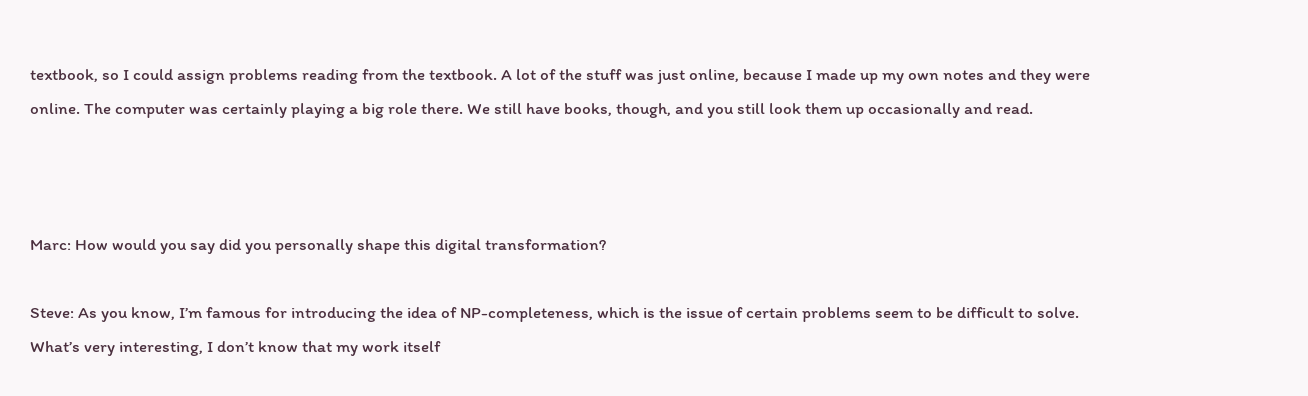textbook, so I could assign problems reading from the textbook. A lot of the stuff was just online, because I made up my own notes and they were online. The computer was certainly playing a big role there. We still have books, though, and you still look them up occasionally and read.



Marc: How would you say did you personally shape this digital transformation?

Steve: As you know, I’m famous for introducing the idea of NP-completeness, which is the issue of certain problems seem to be difficult to solve. What’s very interesting, I don’t know that my work itself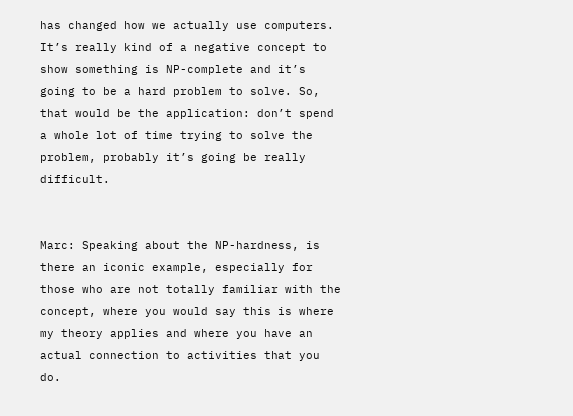has changed how we actually use computers. It’s really kind of a negative concept to show something is NP-complete and it’s going to be a hard problem to solve. So, that would be the application: don’t spend a whole lot of time trying to solve the problem, probably it’s going be really difficult.


Marc: Speaking about the NP-hardness, is there an iconic example, especially for those who are not totally familiar with the concept, where you would say this is where my theory applies and where you have an actual connection to activities that you do.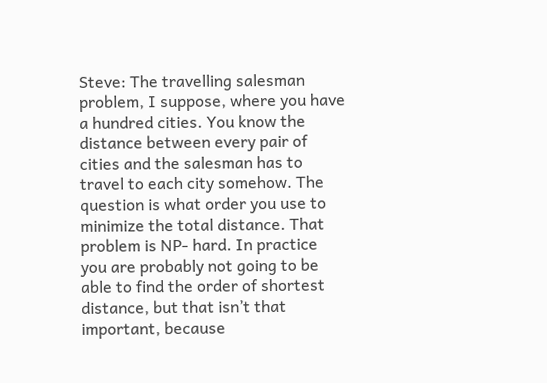Steve: The travelling salesman problem, I suppose, where you have a hundred cities. You know the distance between every pair of cities and the salesman has to travel to each city somehow. The question is what order you use to minimize the total distance. That problem is NP- hard. In practice you are probably not going to be able to find the order of shortest distance, but that isn’t that important, because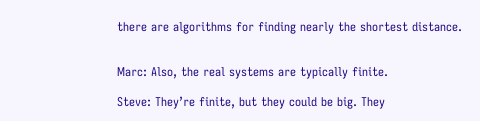there are algorithms for finding nearly the shortest distance.


Marc: Also, the real systems are typically finite.

Steve: They’re finite, but they could be big. They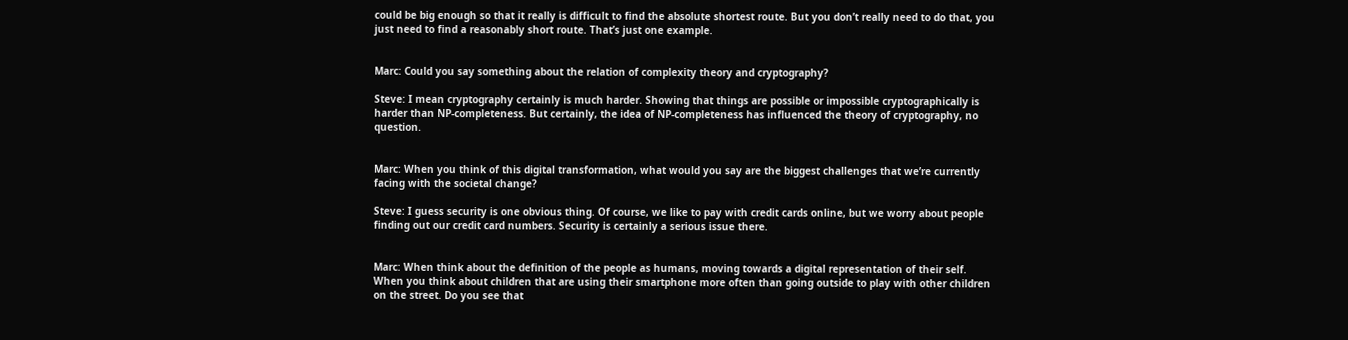could be big enough so that it really is difficult to find the absolute shortest route. But you don’t really need to do that, you just need to find a reasonably short route. That’s just one example.


Marc: Could you say something about the relation of complexity theory and cryptography?

Steve: I mean cryptography certainly is much harder. Showing that things are possible or impossible cryptographically is harder than NP-completeness. But certainly, the idea of NP-completeness has influenced the theory of cryptography, no question.


Marc: When you think of this digital transformation, what would you say are the biggest challenges that we’re currently facing with the societal change?

Steve: I guess security is one obvious thing. Of course, we like to pay with credit cards online, but we worry about people finding out our credit card numbers. Security is certainly a serious issue there.


Marc: When think about the definition of the people as humans, moving towards a digital representation of their self.  When you think about children that are using their smartphone more often than going outside to play with other children on the street. Do you see that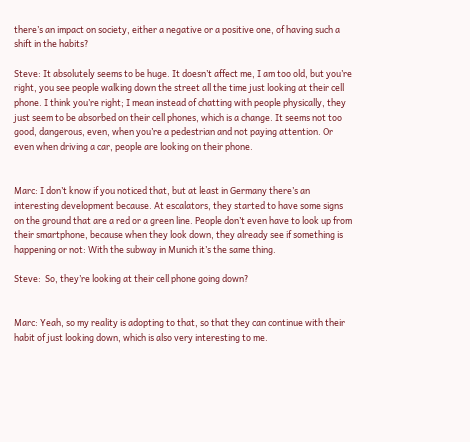there’s an impact on society, either a negative or a positive one, of having such a shift in the habits?

Steve: It absolutely seems to be huge. It doesn’t affect me, I am too old, but you’re right, you see people walking down the street all the time just looking at their cell phone. I think you’re right; I mean instead of chatting with people physically, they just seem to be absorbed on their cell phones, which is a change. It seems not too good, dangerous, even, when you’re a pedestrian and not paying attention. Or even when driving a car, people are looking on their phone.


Marc: I don’t know if you noticed that, but at least in Germany there’s an interesting development because. At escalators, they started to have some signs on the ground that are a red or a green line. People don’t even have to look up from their smartphone, because when they look down, they already see if something is happening or not: With the subway in Munich it’s the same thing.

Steve:  So, they’re looking at their cell phone going down?


Marc: Yeah, so my reality is adopting to that, so that they can continue with their habit of just looking down, which is also very interesting to me.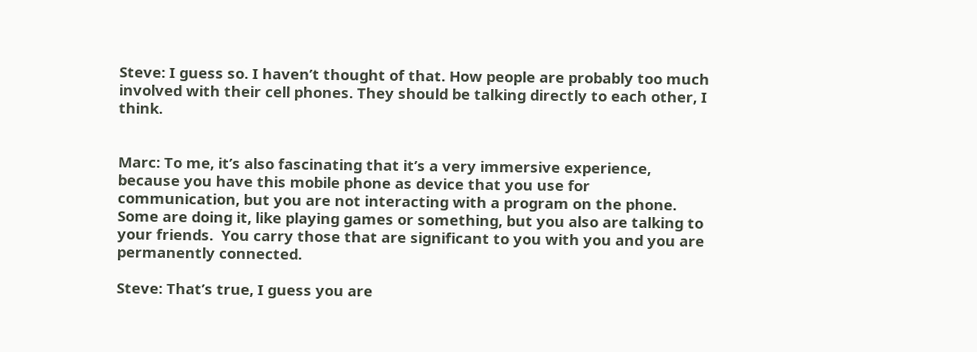Steve: I guess so. I haven’t thought of that. How people are probably too much involved with their cell phones. They should be talking directly to each other, I think.


Marc: To me, it’s also fascinating that it’s a very immersive experience, because you have this mobile phone as device that you use for communication, but you are not interacting with a program on the phone. Some are doing it, like playing games or something, but you also are talking to your friends.  You carry those that are significant to you with you and you are permanently connected.

Steve: That’s true, I guess you are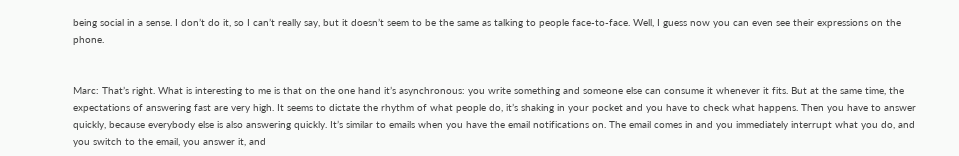being social in a sense. I don’t do it, so I can’t really say, but it doesn’t seem to be the same as talking to people face-to-face. Well, I guess now you can even see their expressions on the phone.


Marc: That’s right. What is interesting to me is that on the one hand it’s asynchronous: you write something and someone else can consume it whenever it fits. But at the same time, the expectations of answering fast are very high. It seems to dictate the rhythm of what people do, it’s shaking in your pocket and you have to check what happens. Then you have to answer quickly, because everybody else is also answering quickly. It’s similar to emails when you have the email notifications on. The email comes in and you immediately interrupt what you do, and you switch to the email, you answer it, and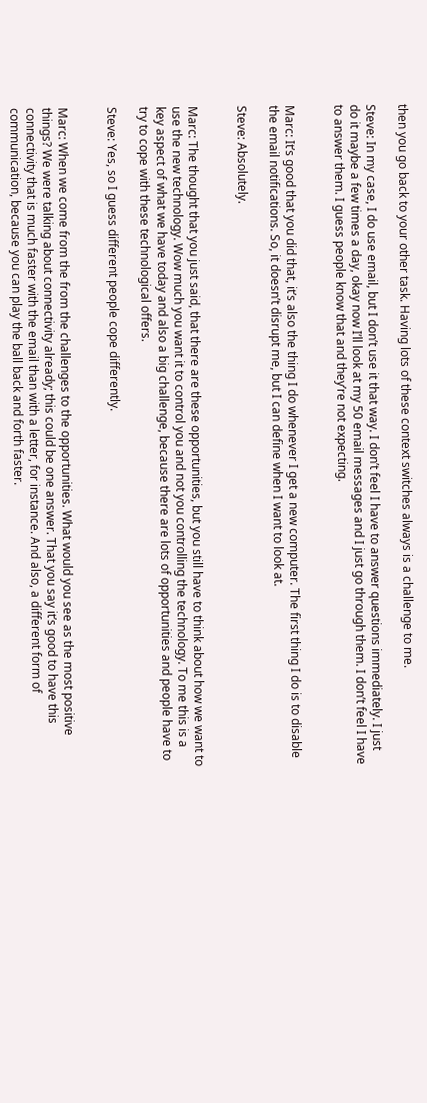then you go back to your other task. Having lots of these context switches always is a challenge to me.

Steve: In my case, I do use email, but I don’t use it that way. I don’t feel I have to answer questions immediately. I just do it maybe a few times a day, okay now I’ll look at my 50 email messages and I just go through them. I don’t feel I have to answer them. I guess people know that and they’re not expecting.


Marc: It’s good that you did that, it’s also the thing I do whenever I get a new computer. The first thing I do is to disable the email notifications. So, it doesn’t disrupt me, but I can define when I want to look at.

Steve: Absolutely.


Marc: The thought that you just said, that there are these opportunities, but you still have to think about how we want to use the new technology. Wow much you want it to control you and not you controlling the technology. To me this is a key aspect of what we have today and also a big challenge, because there are lots of opportunities and people have to try to cope with these technological offers.

Steve: Yes, so I guess different people cope differently.


Marc: When we come from the from the challenges to the opportunities. What would you see as the most positive things? We were talking about connectivity already; this could be one answer. That you say it’s good to have this connectivity that is much faster with the email than with a letter, for instance. And also, a different form of communication, because you can play the ball back and forth faster.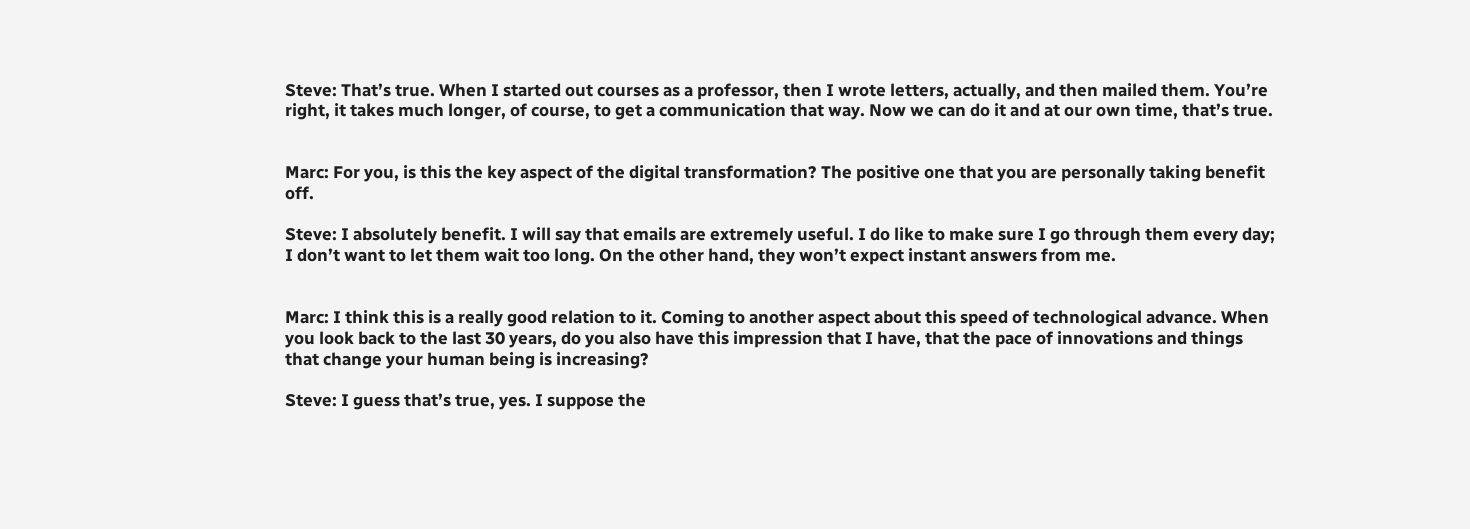Steve: That’s true. When I started out courses as a professor, then I wrote letters, actually, and then mailed them. You’re right, it takes much longer, of course, to get a communication that way. Now we can do it and at our own time, that’s true.


Marc: For you, is this the key aspect of the digital transformation? The positive one that you are personally taking benefit off.

Steve: I absolutely benefit. I will say that emails are extremely useful. I do like to make sure I go through them every day; I don’t want to let them wait too long. On the other hand, they won’t expect instant answers from me.


Marc: I think this is a really good relation to it. Coming to another aspect about this speed of technological advance. When you look back to the last 30 years, do you also have this impression that I have, that the pace of innovations and things that change your human being is increasing?

Steve: I guess that’s true, yes. I suppose the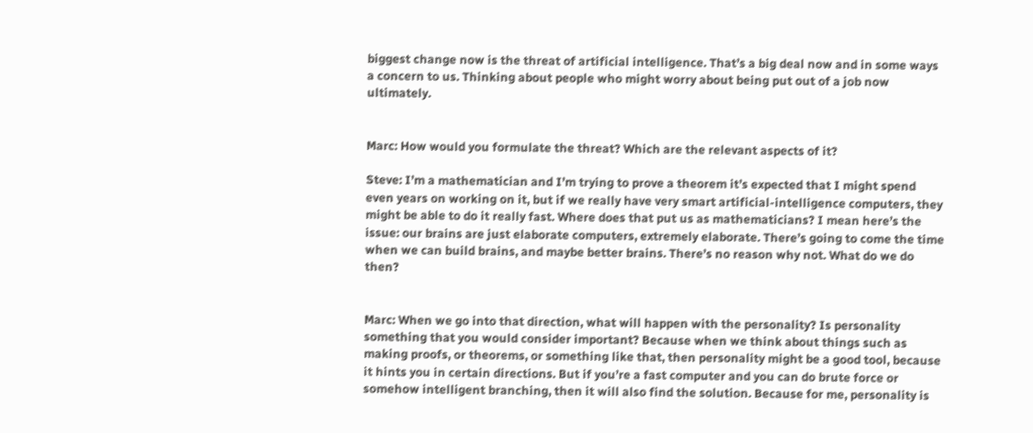biggest change now is the threat of artificial intelligence. That’s a big deal now and in some ways a concern to us. Thinking about people who might worry about being put out of a job now ultimately.


Marc: How would you formulate the threat? Which are the relevant aspects of it?

Steve: I’m a mathematician and I’m trying to prove a theorem it’s expected that I might spend even years on working on it, but if we really have very smart artificial-intelligence computers, they might be able to do it really fast. Where does that put us as mathematicians? I mean here’s the issue: our brains are just elaborate computers, extremely elaborate. There’s going to come the time when we can build brains, and maybe better brains. There’s no reason why not. What do we do then?


Marc: When we go into that direction, what will happen with the personality? Is personality something that you would consider important? Because when we think about things such as making proofs, or theorems, or something like that, then personality might be a good tool, because it hints you in certain directions. But if you’re a fast computer and you can do brute force or somehow intelligent branching, then it will also find the solution. Because for me, personality is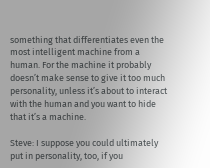something that differentiates even the most intelligent machine from a human. For the machine it probably doesn’t make sense to give it too much personality, unless it’s about to interact with the human and you want to hide that it’s a machine.

Steve: I suppose you could ultimately put in personality, too, if you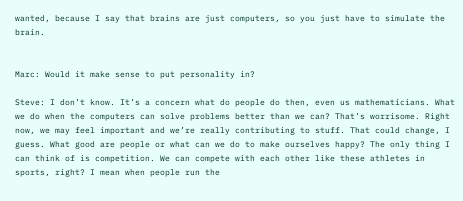wanted, because I say that brains are just computers, so you just have to simulate the brain.


Marc: Would it make sense to put personality in?

Steve: I don’t know. It’s a concern what do people do then, even us mathematicians. What we do when the computers can solve problems better than we can? That’s worrisome. Right now, we may feel important and we’re really contributing to stuff. That could change, I guess. What good are people or what can we do to make ourselves happy? The only thing I can think of is competition. We can compete with each other like these athletes in sports, right? I mean when people run the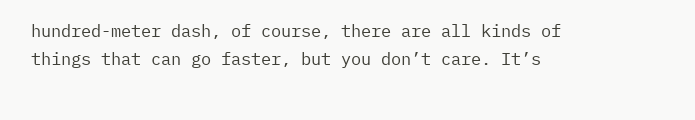hundred-meter dash, of course, there are all kinds of things that can go faster, but you don’t care. It’s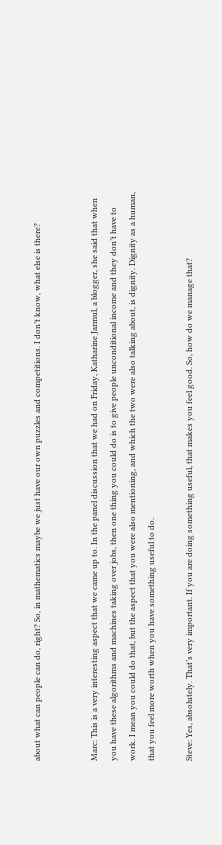about what can people can do, right? So, in mathematics maybe we just have our own puzzles and competitions. I don’t know, what else is there?


Marc: This is a very interesting aspect that we came up to. In the panel discussion that we had on Friday, Katharine Jarmul, a blogger, she said that when you have these algorithms and machines taking over jobs, then one thing you could do is to give people unconditional income and they don’t have to work. I mean you could do that, but the aspect that you were also mentioning, and which the two were also talking about, is dignity. Dignity as a human, that you feel more worth when you have something useful to do.

Steve: Yes, absolutely. That’s very important. If you are doing something useful, that makes you feel good. So, how do we manage that?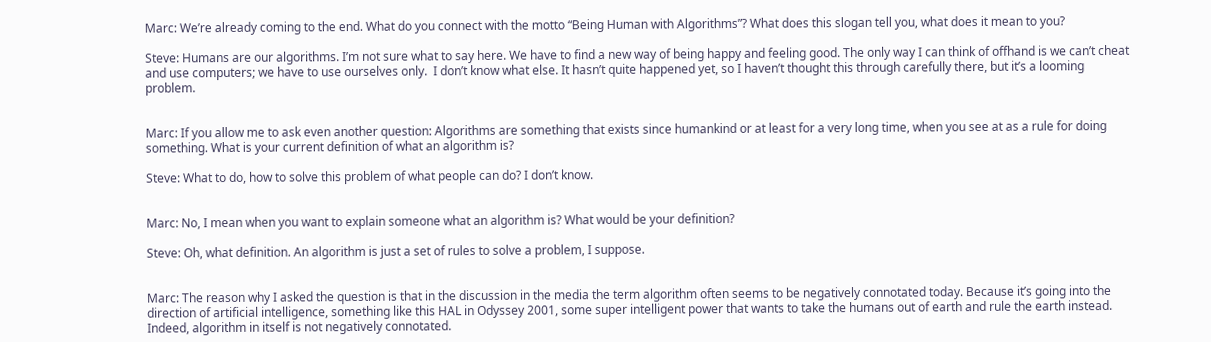Marc: We’re already coming to the end. What do you connect with the motto “Being Human with Algorithms”? What does this slogan tell you, what does it mean to you?

Steve: Humans are our algorithms. I’m not sure what to say here. We have to find a new way of being happy and feeling good. The only way I can think of offhand is we can’t cheat and use computers; we have to use ourselves only.  I don’t know what else. It hasn’t quite happened yet, so I haven’t thought this through carefully there, but it’s a looming problem.


Marc: If you allow me to ask even another question: Algorithms are something that exists since humankind or at least for a very long time, when you see at as a rule for doing something. What is your current definition of what an algorithm is?

Steve: What to do, how to solve this problem of what people can do? I don’t know.


Marc: No, I mean when you want to explain someone what an algorithm is? What would be your definition?

Steve: Oh, what definition. An algorithm is just a set of rules to solve a problem, I suppose.


Marc: The reason why I asked the question is that in the discussion in the media the term algorithm often seems to be negatively connotated today. Because it’s going into the direction of artificial intelligence, something like this HAL in Odyssey 2001, some super intelligent power that wants to take the humans out of earth and rule the earth instead. Indeed, algorithm in itself is not negatively connotated.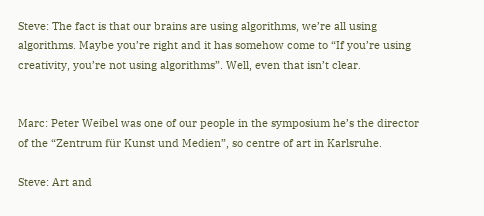Steve: The fact is that our brains are using algorithms, we’re all using algorithms. Maybe you’re right and it has somehow come to “If you’re using creativity, you’re not using algorithms”. Well, even that isn’t clear.


Marc: Peter Weibel was one of our people in the symposium he’s the director of the “Zentrum für Kunst und Medien”, so centre of art in Karlsruhe.

Steve: Art and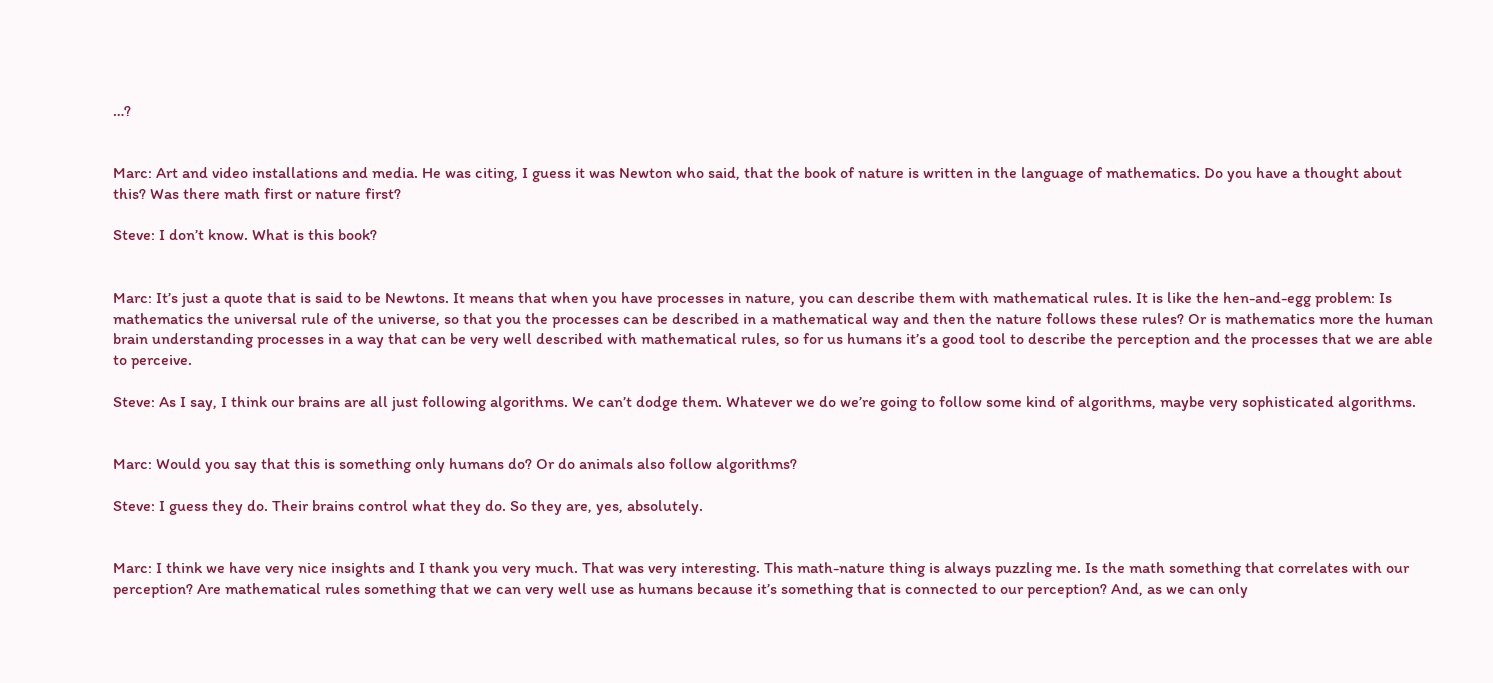…?


Marc: Art and video installations and media. He was citing, I guess it was Newton who said, that the book of nature is written in the language of mathematics. Do you have a thought about this? Was there math first or nature first?

Steve: I don’t know. What is this book?


Marc: It’s just a quote that is said to be Newtons. It means that when you have processes in nature, you can describe them with mathematical rules. It is like the hen-and-egg problem: Is mathematics the universal rule of the universe, so that you the processes can be described in a mathematical way and then the nature follows these rules? Or is mathematics more the human brain understanding processes in a way that can be very well described with mathematical rules, so for us humans it’s a good tool to describe the perception and the processes that we are able to perceive.

Steve: As I say, I think our brains are all just following algorithms. We can’t dodge them. Whatever we do we’re going to follow some kind of algorithms, maybe very sophisticated algorithms.


Marc: Would you say that this is something only humans do? Or do animals also follow algorithms?

Steve: I guess they do. Their brains control what they do. So they are, yes, absolutely.


Marc: I think we have very nice insights and I thank you very much. That was very interesting. This math-nature thing is always puzzling me. Is the math something that correlates with our perception? Are mathematical rules something that we can very well use as humans because it’s something that is connected to our perception? And, as we can only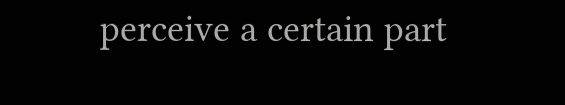perceive a certain part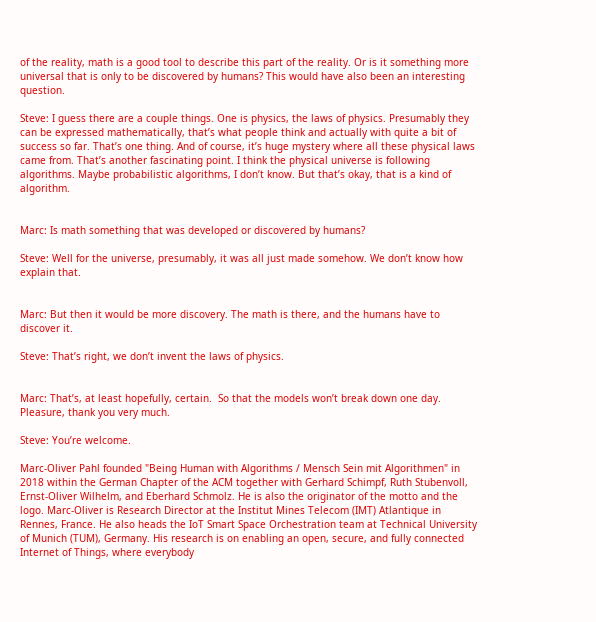of the reality, math is a good tool to describe this part of the reality. Or is it something more universal that is only to be discovered by humans? This would have also been an interesting question.

Steve: I guess there are a couple things. One is physics, the laws of physics. Presumably they can be expressed mathematically, that’s what people think and actually with quite a bit of success so far. That’s one thing. And of course, it’s huge mystery where all these physical laws came from. That’s another fascinating point. I think the physical universe is following algorithms. Maybe probabilistic algorithms, I don’t know. But that’s okay, that is a kind of algorithm.


Marc: Is math something that was developed or discovered by humans?

Steve: Well for the universe, presumably, it was all just made somehow. We don’t know how explain that.


Marc: But then it would be more discovery. The math is there, and the humans have to discover it.

Steve: That’s right, we don’t invent the laws of physics.


Marc: That’s, at least hopefully, certain.  So that the models won’t break down one day. Pleasure, thank you very much.

Steve: You’re welcome.

Marc-Oliver Pahl founded "Being Human with Algorithms / Mensch Sein mit Algorithmen" in 2018 within the German Chapter of the ACM together with Gerhard Schimpf, Ruth Stubenvoll, Ernst-Oliver Wilhelm, and Eberhard Schmolz. He is also the originator of the motto and the logo. Marc-Oliver is Research Director at the Institut Mines Telecom (IMT) Atlantique in Rennes, France. He also heads the IoT Smart Space Orchestration team at Technical University of Munich (TUM), Germany. His research is on enabling an open, secure, and fully connected Internet of Things, where everybody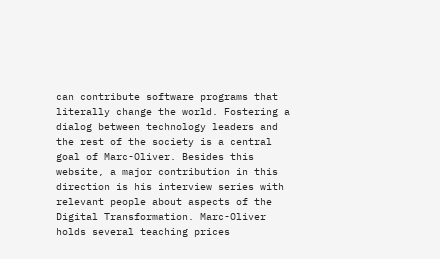can contribute software programs that literally change the world. Fostering a dialog between technology leaders and the rest of the society is a central goal of Marc-Oliver. Besides this website, a major contribution in this direction is his interview series with relevant people about aspects of the Digital Transformation. Marc-Oliver holds several teaching prices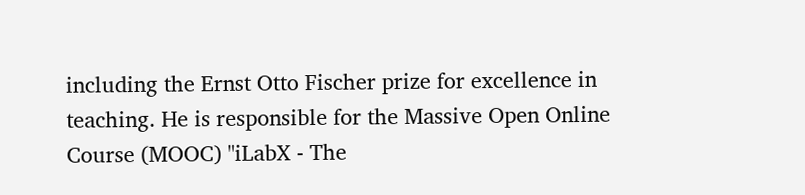including the Ernst Otto Fischer prize for excellence in teaching. He is responsible for the Massive Open Online Course (MOOC) "iLabX - The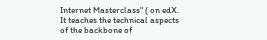Internet Masterclass" ( on edX. It teaches the technical aspects of the backbone of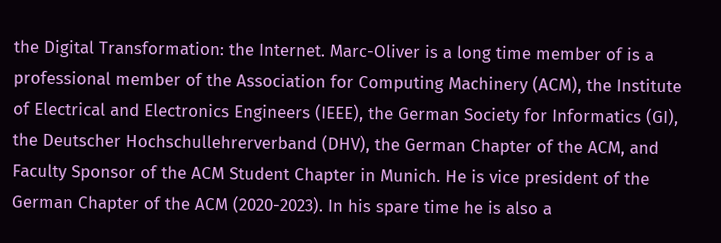the Digital Transformation: the Internet. Marc-Oliver is a long time member of is a professional member of the Association for Computing Machinery (ACM), the Institute of Electrical and Electronics Engineers (IEEE), the German Society for Informatics (GI), the Deutscher Hochschullehrerverband (DHV), the German Chapter of the ACM, and Faculty Sponsor of the ACM Student Chapter in Munich. He is vice president of the German Chapter of the ACM (2020-2023). In his spare time he is also a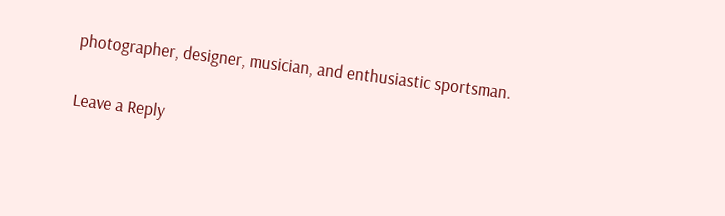photographer, designer, musician, and enthusiastic sportsman.

Leave a Reply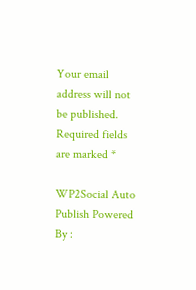Your email address will not be published. Required fields are marked *

WP2Social Auto Publish Powered By :